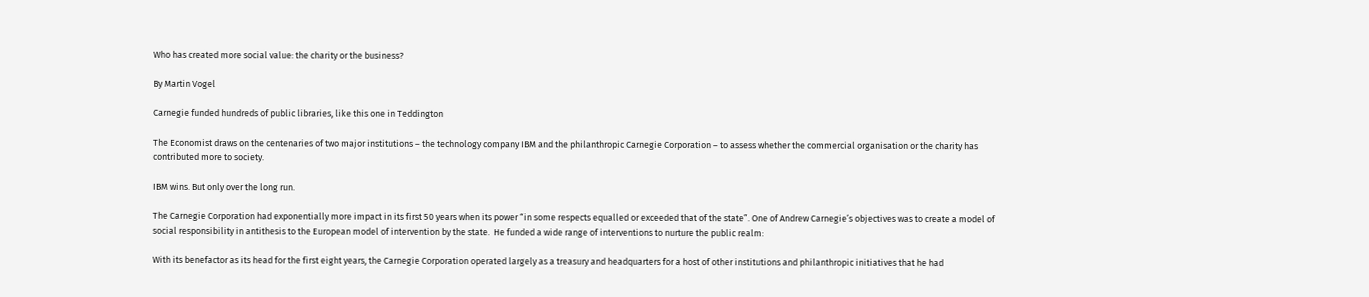Who has created more social value: the charity or the business?

By Martin Vogel

Carnegie funded hundreds of public libraries, like this one in Teddington

The Economist draws on the centenaries of two major institutions – the technology company IBM and the philanthropic Carnegie Corporation – to assess whether the commercial organisation or the charity has contributed more to society.

IBM wins. But only over the long run.

The Carnegie Corporation had exponentially more impact in its first 50 years when its power “in some respects equalled or exceeded that of the state”. One of Andrew Carnegie’s objectives was to create a model of social responsibility in antithesis to the European model of intervention by the state.  He funded a wide range of interventions to nurture the public realm:

With its benefactor as its head for the first eight years, the Carnegie Corporation operated largely as a treasury and headquarters for a host of other institutions and philanthropic initiatives that he had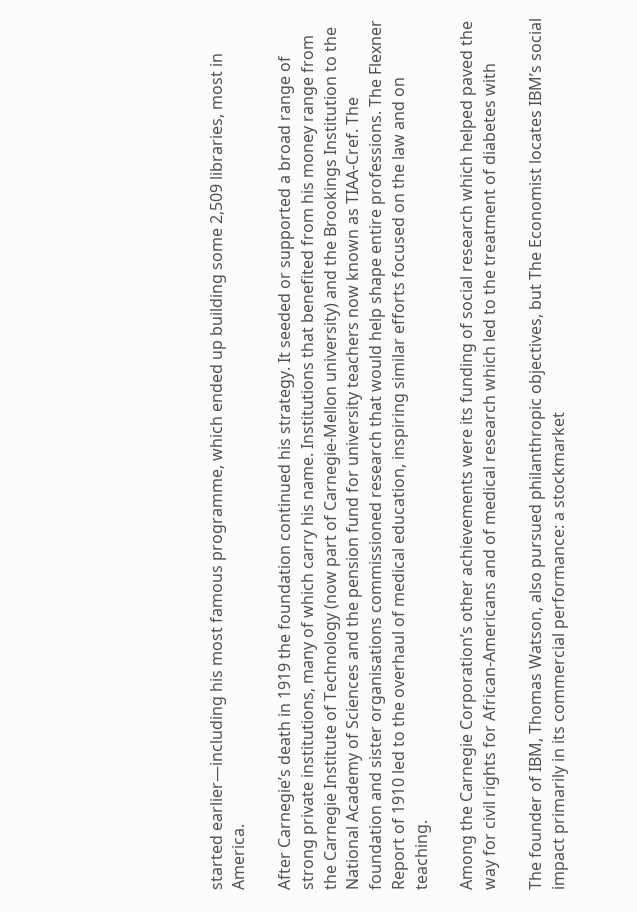started earlier—including his most famous programme, which ended up building some 2,509 libraries, most in America.

After Carnegie’s death in 1919 the foundation continued his strategy. It seeded or supported a broad range of strong private institutions, many of which carry his name. Institutions that benefited from his money range from the Carnegie Institute of Technology (now part of Carnegie-Mellon university) and the Brookings Institution to the National Academy of Sciences and the pension fund for university teachers now known as TIAA-Cref. The foundation and sister organisations commissioned research that would help shape entire professions. The Flexner Report of 1910 led to the overhaul of medical education, inspiring similar efforts focused on the law and on teaching.

Among the Carnegie Corporation’s other achievements were its funding of social research which helped paved the way for civil rights for African-Americans and of medical research which led to the treatment of diabetes with

The founder of IBM, Thomas Watson, also pursued philanthropic objectives, but The Economist locates IBM’s social impact primarily in its commercial performance: a stockmarket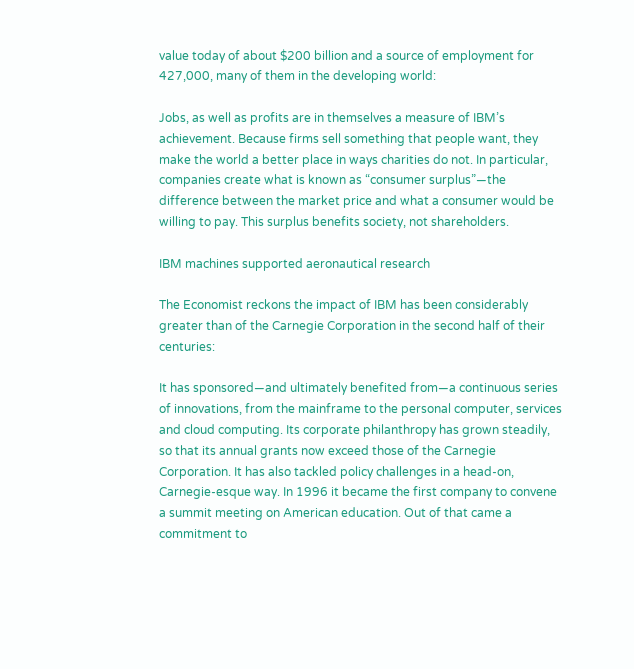value today of about $200 billion and a source of employment for 427,000, many of them in the developing world:

Jobs, as well as profits are in themselves a measure of IBM’s achievement. Because firms sell something that people want, they make the world a better place in ways charities do not. In particular, companies create what is known as “consumer surplus”—the difference between the market price and what a consumer would be willing to pay. This surplus benefits society, not shareholders.

IBM machines supported aeronautical research

The Economist reckons the impact of IBM has been considerably greater than of the Carnegie Corporation in the second half of their centuries:

It has sponsored—and ultimately benefited from—a continuous series of innovations, from the mainframe to the personal computer, services and cloud computing. Its corporate philanthropy has grown steadily, so that its annual grants now exceed those of the Carnegie Corporation. It has also tackled policy challenges in a head-on, Carnegie-esque way. In 1996 it became the first company to convene a summit meeting on American education. Out of that came a commitment to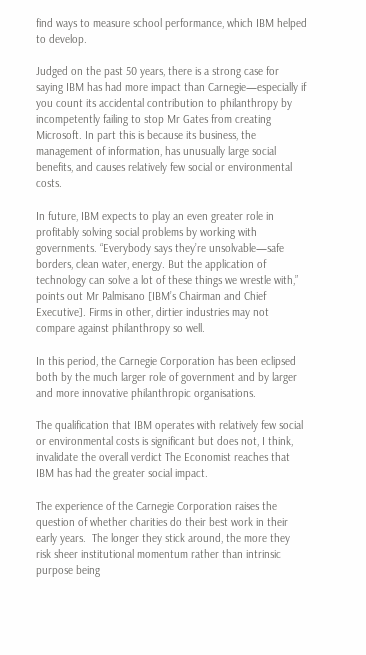find ways to measure school performance, which IBM helped to develop.

Judged on the past 50 years, there is a strong case for saying IBM has had more impact than Carnegie—especially if you count its accidental contribution to philanthropy by incompetently failing to stop Mr Gates from creating Microsoft. In part this is because its business, the management of information, has unusually large social benefits, and causes relatively few social or environmental costs.

In future, IBM expects to play an even greater role in profitably solving social problems by working with governments. “Everybody says they’re unsolvable—safe borders, clean water, energy. But the application of technology can solve a lot of these things we wrestle with,” points out Mr Palmisano [IBM’s Chairman and Chief Executive]. Firms in other, dirtier industries may not compare against philanthropy so well.

In this period, the Carnegie Corporation has been eclipsed both by the much larger role of government and by larger and more innovative philanthropic organisations.

The qualification that IBM operates with relatively few social or environmental costs is significant but does not, I think, invalidate the overall verdict The Economist reaches that IBM has had the greater social impact.

The experience of the Carnegie Corporation raises the question of whether charities do their best work in their early years.  The longer they stick around, the more they risk sheer institutional momentum rather than intrinsic purpose being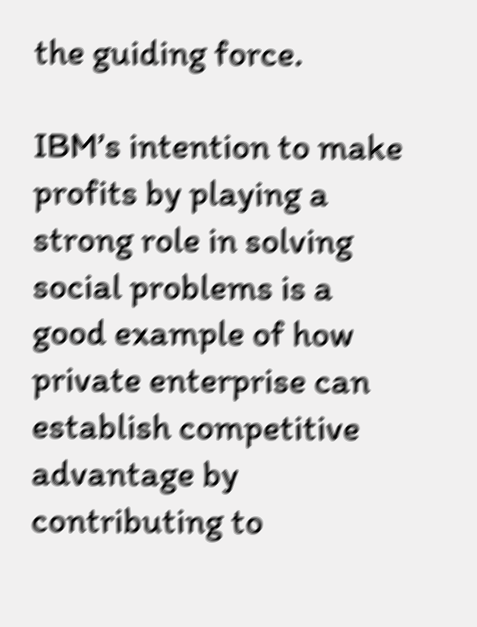the guiding force.

IBM’s intention to make profits by playing a strong role in solving social problems is a good example of how private enterprise can establish competitive advantage by contributing to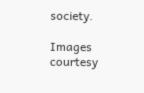society.

Images courtesy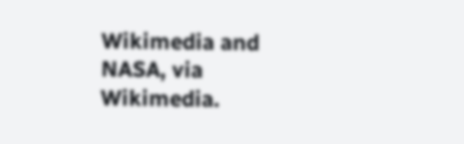Wikimedia and NASA, via Wikimedia.